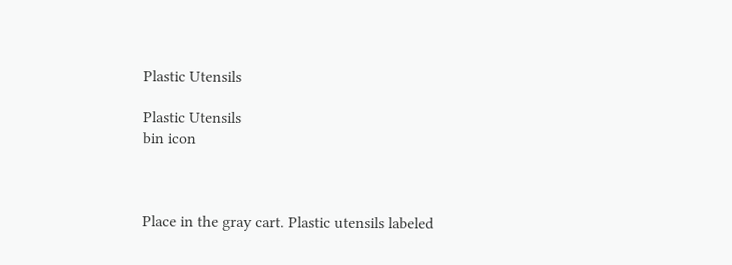Plastic Utensils

Plastic Utensils
bin icon



Place in the gray cart. Plastic utensils labeled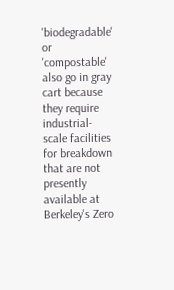'biodegradable' or 'compostable' also go in gray cart because they require industrial-scale facilities for breakdown that are not presently available at Berkeley's Zero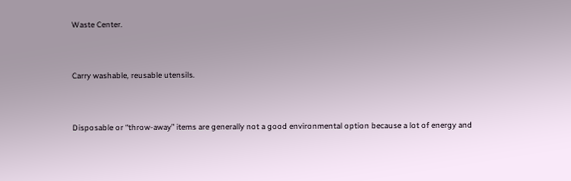Waste Center.


Carry washable, reusable utensils.


Disposable or “throw-away” items are generally not a good environmental option because a lot of energy and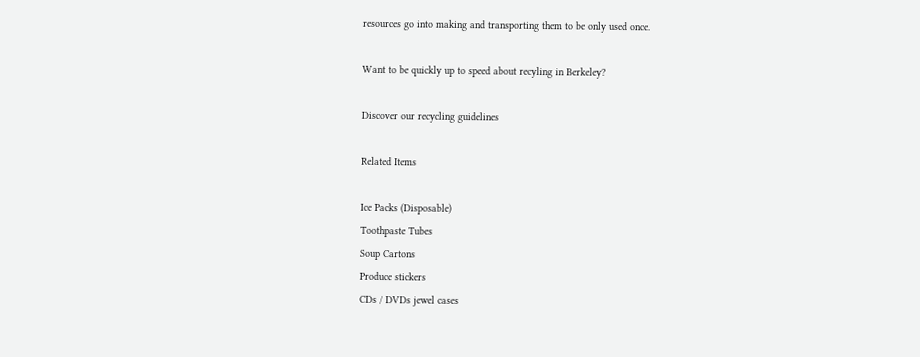resources go into making and transporting them to be only used once.

Want to be quickly up to speed about recyling in Berkeley?

Discover our recycling guidelines

Related Items

Ice Packs (Disposable)
Toothpaste Tubes
Soup Cartons
Produce stickers
CDs / DVDs jewel cases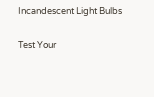Incandescent Light Bulbs

Test Your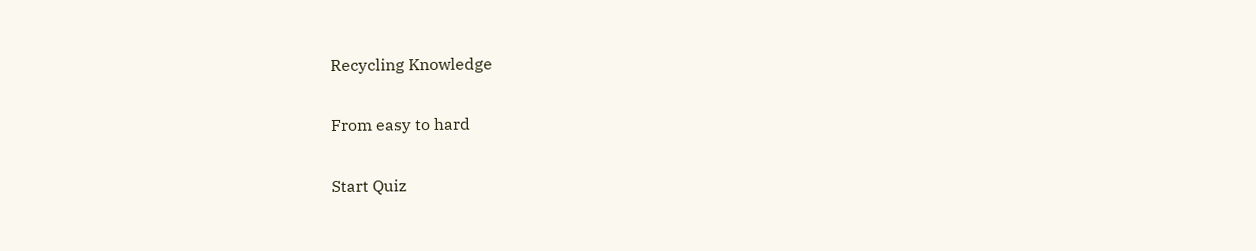Recycling Knowledge

From easy to hard

Start Quiz